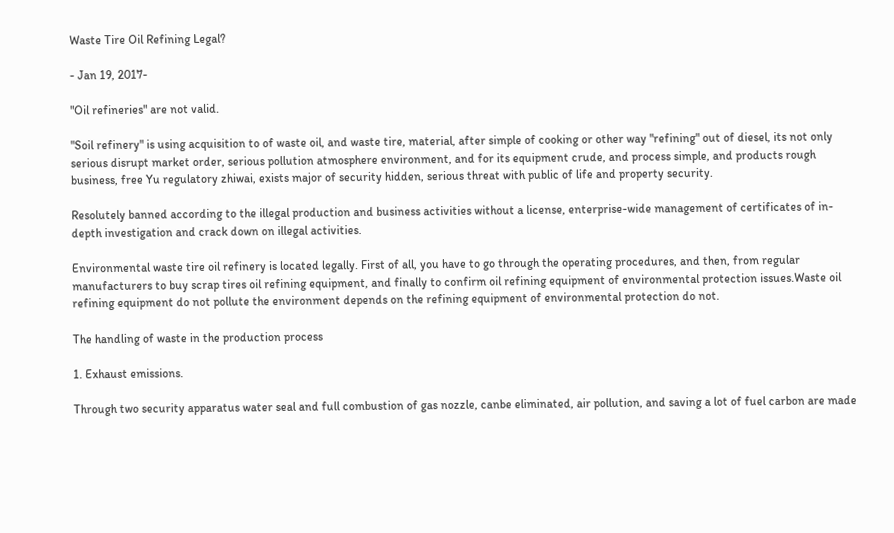Waste Tire Oil Refining Legal?

- Jan 19, 2017-

"Oil refineries" are not valid.

"Soil refinery" is using acquisition to of waste oil, and waste tire, material, after simple of cooking or other way "refining" out of diesel, its not only serious disrupt market order, serious pollution atmosphere environment, and for its equipment crude, and process simple, and products rough business, free Yu regulatory zhiwai, exists major of security hidden, serious threat with public of life and property security.

Resolutely banned according to the illegal production and business activities without a license, enterprise-wide management of certificates of in-depth investigation and crack down on illegal activities.

Environmental waste tire oil refinery is located legally. First of all, you have to go through the operating procedures, and then, from regular manufacturers to buy scrap tires oil refining equipment, and finally to confirm oil refining equipment of environmental protection issues.Waste oil refining equipment do not pollute the environment depends on the refining equipment of environmental protection do not.

The handling of waste in the production process

1. Exhaust emissions.

Through two security apparatus water seal and full combustion of gas nozzle, canbe eliminated, air pollution, and saving a lot of fuel carbon are made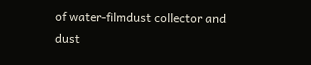of water-filmdust collector and dust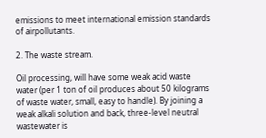emissions to meet international emission standards of airpollutants.

2. The waste stream.

Oil processing, will have some weak acid waste water (per 1 ton of oil produces about 50 kilograms of waste water, small, easy to handle). By joining a weak alkali solution and back, three-level neutral wastewater is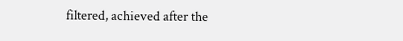filtered, achieved after the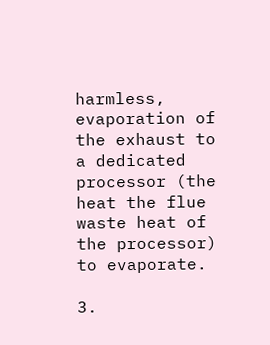harmless, evaporation of the exhaust to a dedicated processor (the heat the flue waste heat of the processor) to evaporate.

3.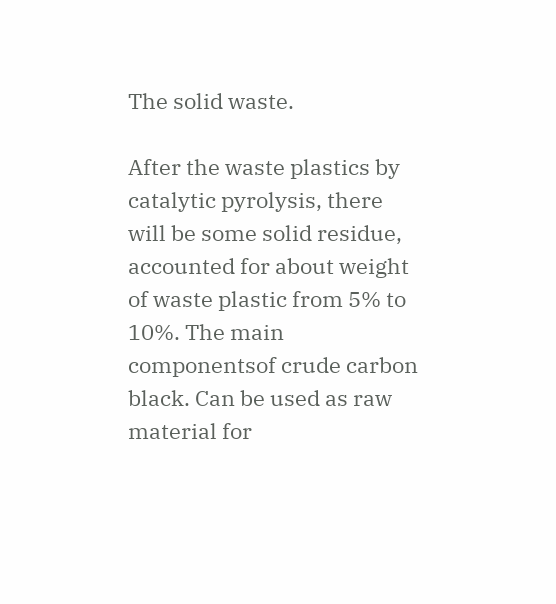The solid waste.

After the waste plastics by catalytic pyrolysis, there will be some solid residue, accounted for about weight of waste plastic from 5% to 10%. The main componentsof crude carbon black. Can be used as raw material for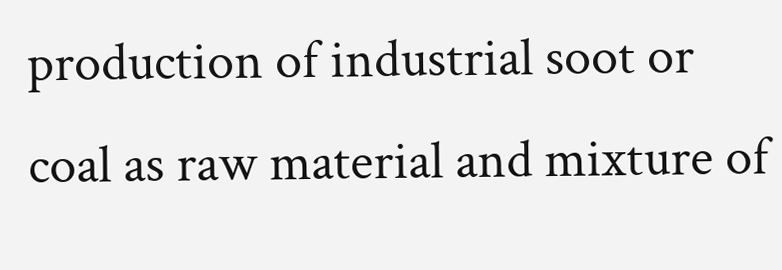production of industrial soot or coal as raw material and mixture of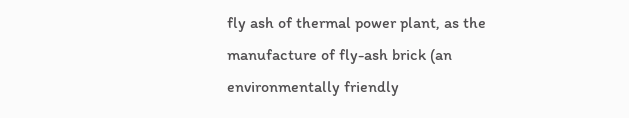fly ash of thermal power plant, as the manufacture of fly-ash brick (an environmentally friendly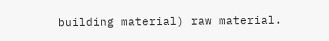building material) raw material.